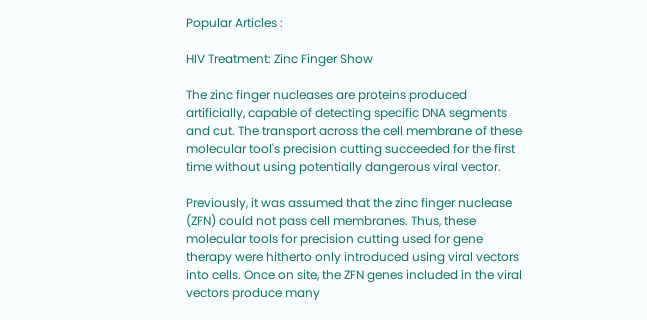Popular Articles :

HIV Treatment: Zinc Finger Show

The zinc finger nucleases are proteins produced artificially, capable of detecting specific DNA segments and cut. The transport across the cell membrane of these molecular tool's precision cutting succeeded for the first time without using potentially dangerous viral vector.

Previously, it was assumed that the zinc finger nuclease (ZFN) could not pass cell membranes. Thus, these molecular tools for precision cutting used for gene therapy were hitherto only introduced using viral vectors into cells. Once on site, the ZFN genes included in the viral vectors produce many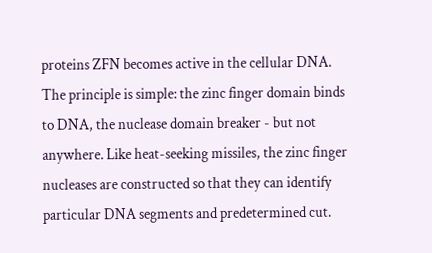proteins ZFN becomes active in the cellular DNA. The principle is simple: the zinc finger domain binds to DNA, the nuclease domain breaker - but not anywhere. Like heat-seeking missiles, the zinc finger nucleases are constructed so that they can identify particular DNA segments and predetermined cut.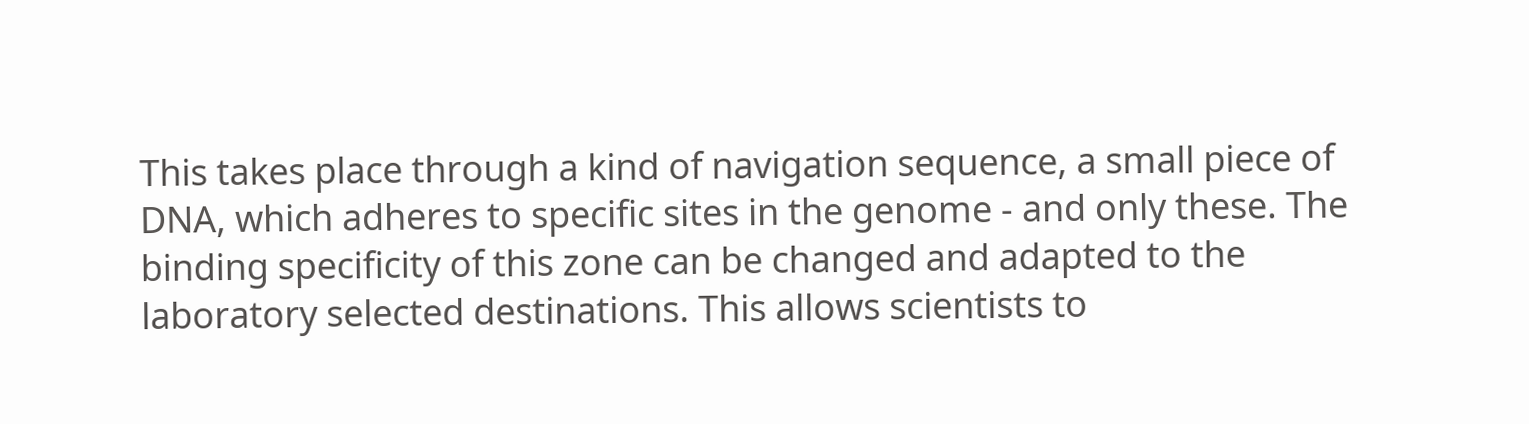This takes place through a kind of navigation sequence, a small piece of DNA, which adheres to specific sites in the genome - and only these. The binding specificity of this zone can be changed and adapted to the laboratory selected destinations. This allows scientists to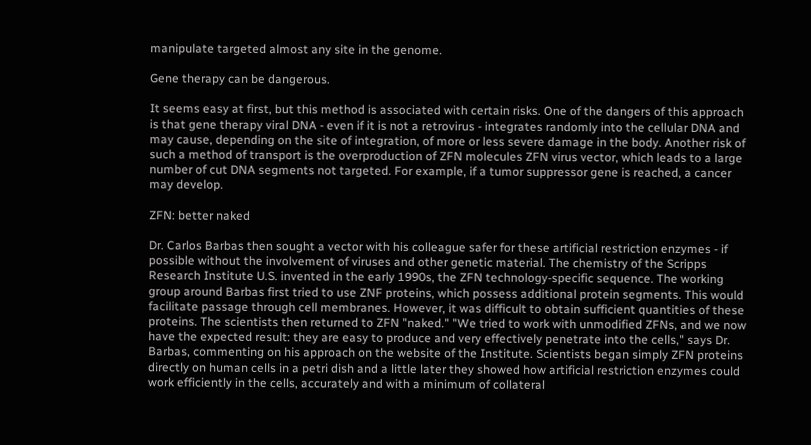manipulate targeted almost any site in the genome.

Gene therapy can be dangerous.

It seems easy at first, but this method is associated with certain risks. One of the dangers of this approach is that gene therapy viral DNA - even if it is not a retrovirus - integrates randomly into the cellular DNA and may cause, depending on the site of integration, of more or less severe damage in the body. Another risk of such a method of transport is the overproduction of ZFN molecules ZFN virus vector, which leads to a large number of cut DNA segments not targeted. For example, if a tumor suppressor gene is reached, a cancer may develop.

ZFN: better naked

Dr. Carlos Barbas then sought a vector with his colleague safer for these artificial restriction enzymes - if possible without the involvement of viruses and other genetic material. The chemistry of the Scripps Research Institute U.S. invented in the early 1990s, the ZFN technology-specific sequence. The working group around Barbas first tried to use ZNF proteins, which possess additional protein segments. This would facilitate passage through cell membranes. However, it was difficult to obtain sufficient quantities of these proteins. The scientists then returned to ZFN "naked." "We tried to work with unmodified ZFNs, and we now have the expected result: they are easy to produce and very effectively penetrate into the cells," says Dr. Barbas, commenting on his approach on the website of the Institute. Scientists began simply ZFN proteins directly on human cells in a petri dish and a little later they showed how artificial restriction enzymes could work efficiently in the cells, accurately and with a minimum of collateral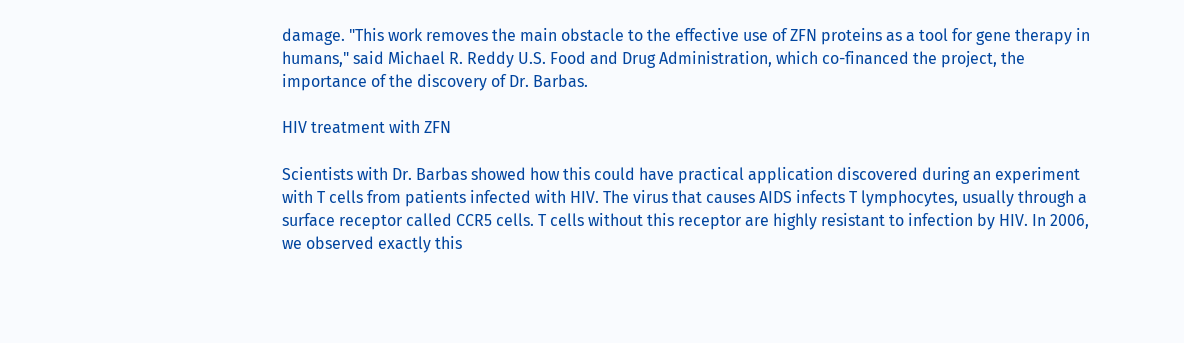damage. "This work removes the main obstacle to the effective use of ZFN proteins as a tool for gene therapy in humans," said Michael R. Reddy U.S. Food and Drug Administration, which co-financed the project, the importance of the discovery of Dr. Barbas.

HIV treatment with ZFN

Scientists with Dr. Barbas showed how this could have practical application discovered during an experiment with T cells from patients infected with HIV. The virus that causes AIDS infects T lymphocytes, usually through a surface receptor called CCR5 cells. T cells without this receptor are highly resistant to infection by HIV. In 2006, we observed exactly this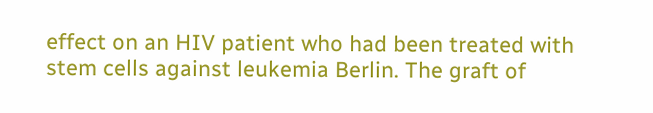effect on an HIV patient who had been treated with stem cells against leukemia Berlin. The graft of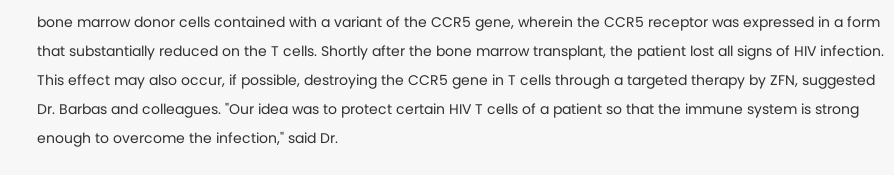bone marrow donor cells contained with a variant of the CCR5 gene, wherein the CCR5 receptor was expressed in a form that substantially reduced on the T cells. Shortly after the bone marrow transplant, the patient lost all signs of HIV infection. This effect may also occur, if possible, destroying the CCR5 gene in T cells through a targeted therapy by ZFN, suggested Dr. Barbas and colleagues. "Our idea was to protect certain HIV T cells of a patient so that the immune system is strong enough to overcome the infection," said Dr.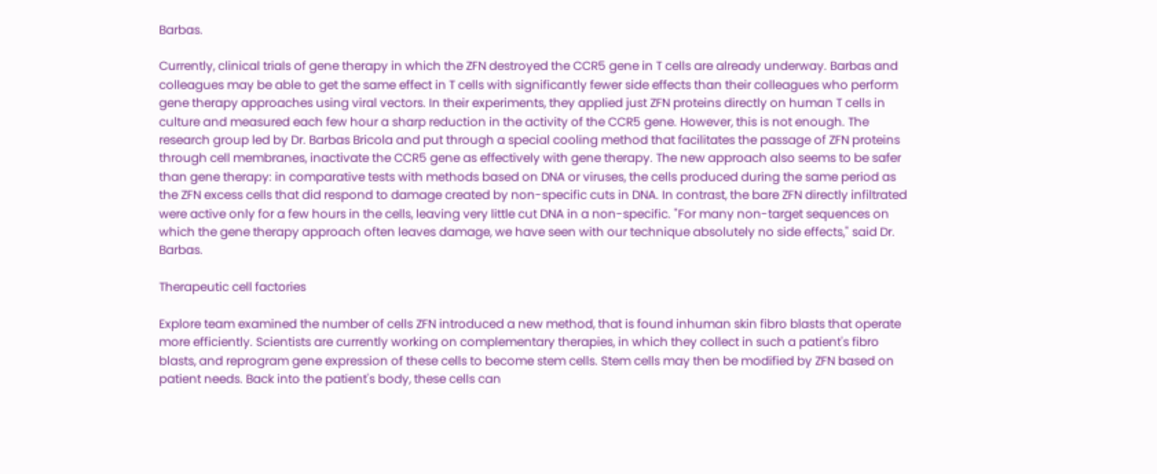Barbas.

Currently, clinical trials of gene therapy in which the ZFN destroyed the CCR5 gene in T cells are already underway. Barbas and colleagues may be able to get the same effect in T cells with significantly fewer side effects than their colleagues who perform gene therapy approaches using viral vectors. In their experiments, they applied just ZFN proteins directly on human T cells in culture and measured each few hour a sharp reduction in the activity of the CCR5 gene. However, this is not enough. The research group led by Dr. Barbas Bricola and put through a special cooling method that facilitates the passage of ZFN proteins through cell membranes, inactivate the CCR5 gene as effectively with gene therapy. The new approach also seems to be safer than gene therapy: in comparative tests with methods based on DNA or viruses, the cells produced during the same period as the ZFN excess cells that did respond to damage created by non-specific cuts in DNA. In contrast, the bare ZFN directly infiltrated were active only for a few hours in the cells, leaving very little cut DNA in a non-specific. "For many non-target sequences on which the gene therapy approach often leaves damage, we have seen with our technique absolutely no side effects," said Dr. Barbas.

Therapeutic cell factories

Explore team examined the number of cells ZFN introduced a new method, that is found inhuman skin fibro blasts that operate more efficiently. Scientists are currently working on complementary therapies, in which they collect in such a patient's fibro blasts, and reprogram gene expression of these cells to become stem cells. Stem cells may then be modified by ZFN based on patient needs. Back into the patient's body, these cells can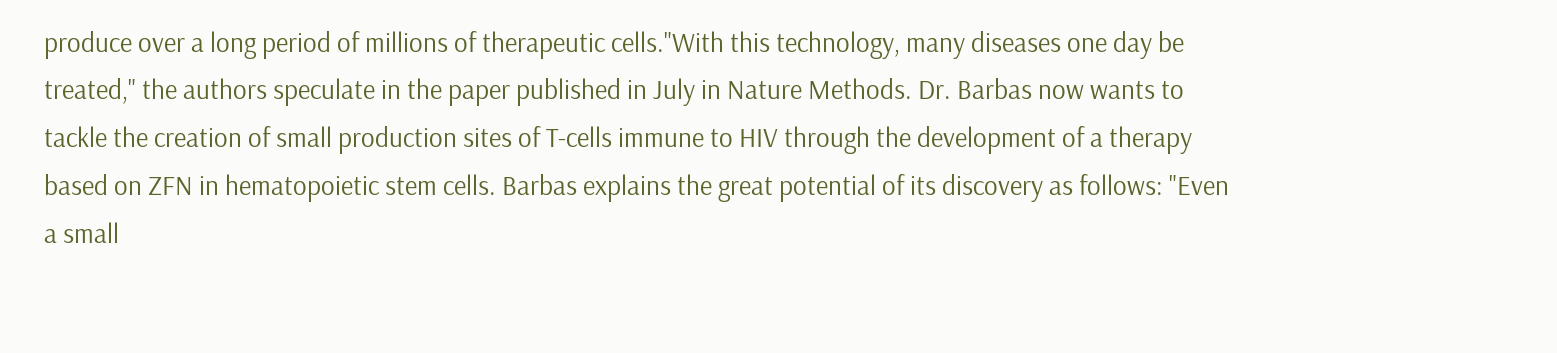produce over a long period of millions of therapeutic cells."With this technology, many diseases one day be treated," the authors speculate in the paper published in July in Nature Methods. Dr. Barbas now wants to tackle the creation of small production sites of T-cells immune to HIV through the development of a therapy based on ZFN in hematopoietic stem cells. Barbas explains the great potential of its discovery as follows: "Even a small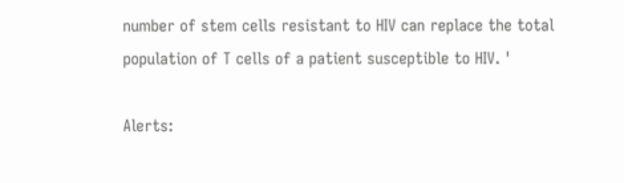number of stem cells resistant to HIV can replace the total population of T cells of a patient susceptible to HIV. '

Alerts: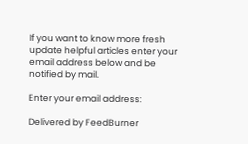If you want to know more fresh update helpful articles enter your email address below and be notified by mail.

Enter your email address:

Delivered by FeedBurner